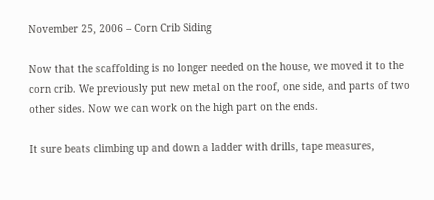November 25, 2006 – Corn Crib Siding

Now that the scaffolding is no longer needed on the house, we moved it to the corn crib. We previously put new metal on the roof, one side, and parts of two other sides. Now we can work on the high part on the ends.

It sure beats climbing up and down a ladder with drills, tape measures,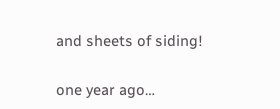and sheets of siding!

one year ago…